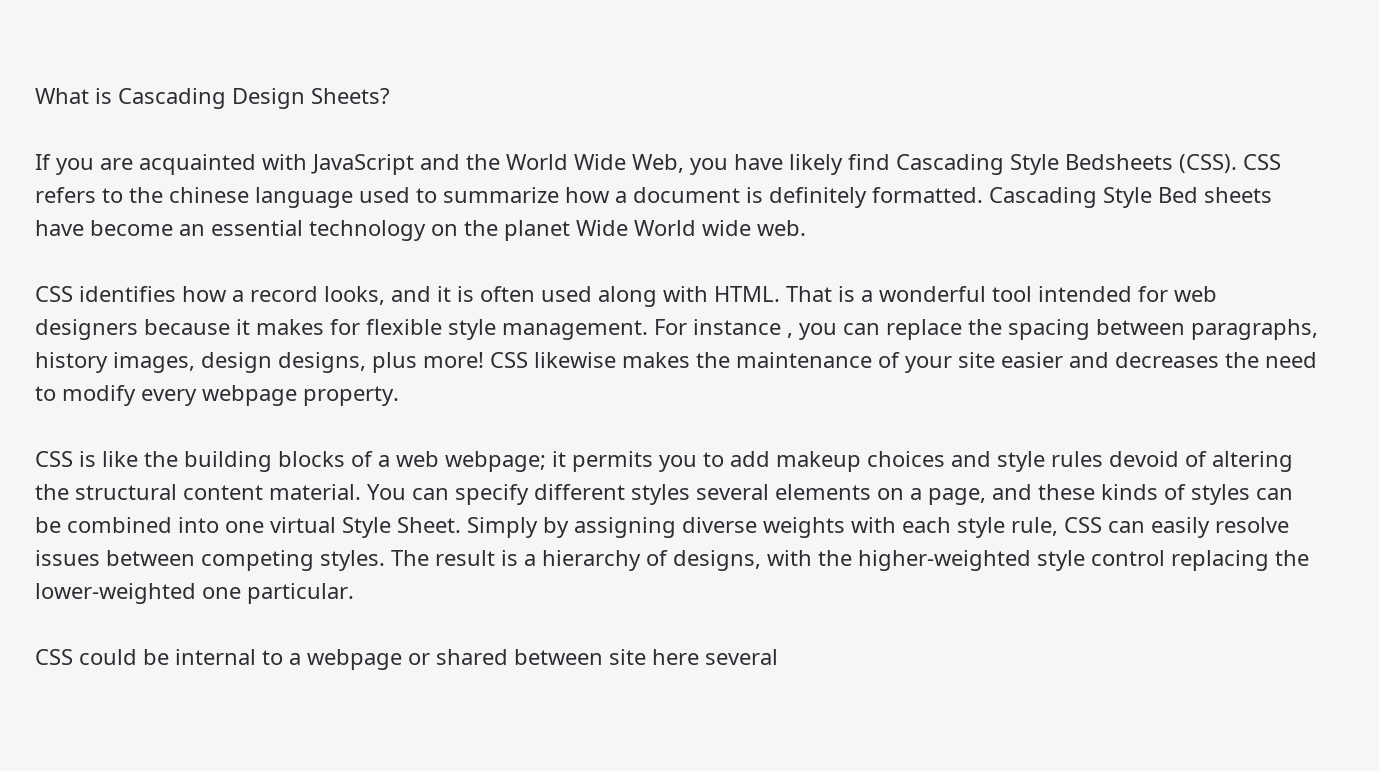What is Cascading Design Sheets?

If you are acquainted with JavaScript and the World Wide Web, you have likely find Cascading Style Bedsheets (CSS). CSS refers to the chinese language used to summarize how a document is definitely formatted. Cascading Style Bed sheets have become an essential technology on the planet Wide World wide web.

CSS identifies how a record looks, and it is often used along with HTML. That is a wonderful tool intended for web designers because it makes for flexible style management. For instance , you can replace the spacing between paragraphs, history images, design designs, plus more! CSS likewise makes the maintenance of your site easier and decreases the need to modify every webpage property.

CSS is like the building blocks of a web webpage; it permits you to add makeup choices and style rules devoid of altering the structural content material. You can specify different styles several elements on a page, and these kinds of styles can be combined into one virtual Style Sheet. Simply by assigning diverse weights with each style rule, CSS can easily resolve issues between competing styles. The result is a hierarchy of designs, with the higher-weighted style control replacing the lower-weighted one particular.

CSS could be internal to a webpage or shared between site here several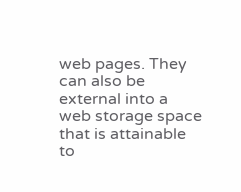web pages. They can also be external into a web storage space that is attainable to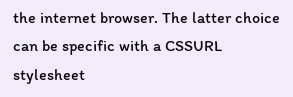the internet browser. The latter choice can be specific with a CSSURL stylesheet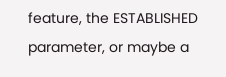feature, the ESTABLISHED parameter, or maybe a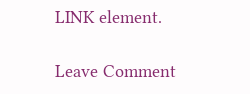LINK element.

Leave Comment